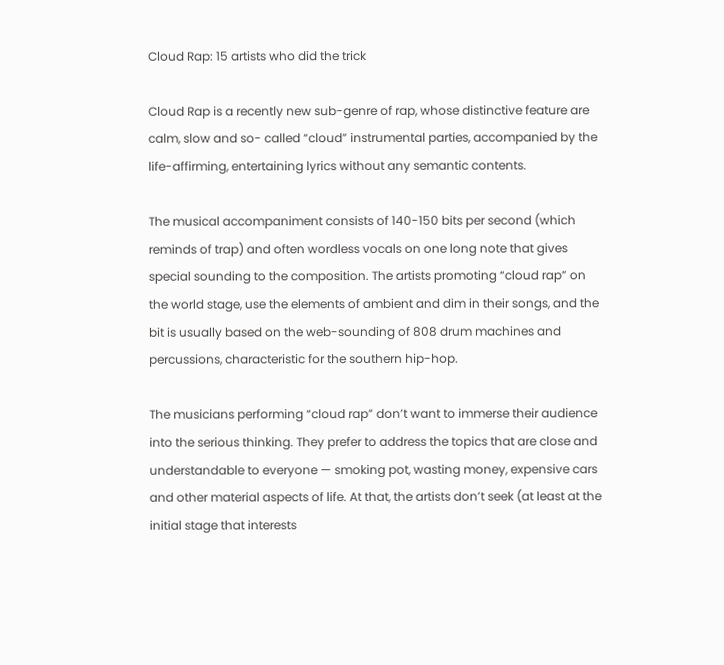Cloud Rap: 15 artists who did the trick

Cloud Rap is a recently new sub-genre of rap, whose distinctive feature are calm, slow and so- called “cloud” instrumental parties, accompanied by the life-affirming, entertaining lyrics without any semantic contents.

The musical accompaniment consists of 140-150 bits per second (which reminds of trap) and often wordless vocals on one long note that gives special sounding to the composition. The artists promoting “cloud rap” on the world stage, use the elements of ambient and dim in their songs, and the bit is usually based on the web-sounding of 808 drum machines and percussions, characteristic for the southern hip-hop.

The musicians performing “cloud rap” don’t want to immerse their audience into the serious thinking. They prefer to address the topics that are close and understandable to everyone — smoking pot, wasting money, expensive cars and other material aspects of life. At that, the artists don’t seek (at least at the initial stage that interests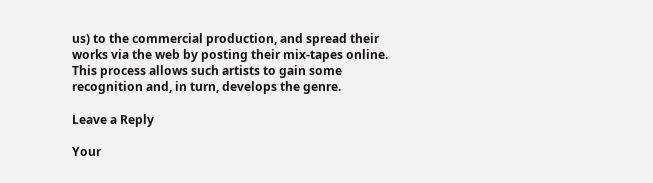us) to the commercial production, and spread their works via the web by posting their mix-tapes online. This process allows such artists to gain some recognition and, in turn, develops the genre.

Leave a Reply

Your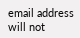email address will not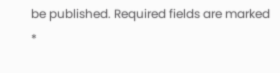be published. Required fields are marked *